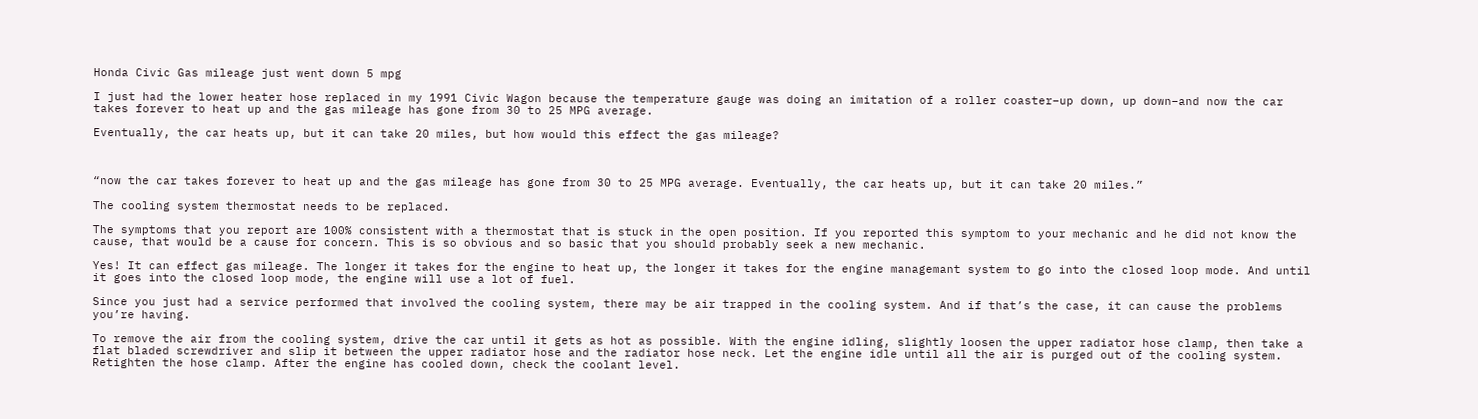Honda Civic Gas mileage just went down 5 mpg

I just had the lower heater hose replaced in my 1991 Civic Wagon because the temperature gauge was doing an imitation of a roller coaster–up down, up down–and now the car takes forever to heat up and the gas mileage has gone from 30 to 25 MPG average.

Eventually, the car heats up, but it can take 20 miles, but how would this effect the gas mileage?



“now the car takes forever to heat up and the gas mileage has gone from 30 to 25 MPG average. Eventually, the car heats up, but it can take 20 miles.”

The cooling system thermostat needs to be replaced.

The symptoms that you report are 100% consistent with a thermostat that is stuck in the open position. If you reported this symptom to your mechanic and he did not know the cause, that would be a cause for concern. This is so obvious and so basic that you should probably seek a new mechanic.

Yes! It can effect gas mileage. The longer it takes for the engine to heat up, the longer it takes for the engine managemant system to go into the closed loop mode. And until it goes into the closed loop mode, the engine will use a lot of fuel.

Since you just had a service performed that involved the cooling system, there may be air trapped in the cooling system. And if that’s the case, it can cause the problems you’re having.

To remove the air from the cooling system, drive the car until it gets as hot as possible. With the engine idling, slightly loosen the upper radiator hose clamp, then take a flat bladed screwdriver and slip it between the upper radiator hose and the radiator hose neck. Let the engine idle until all the air is purged out of the cooling system. Retighten the hose clamp. After the engine has cooled down, check the coolant level.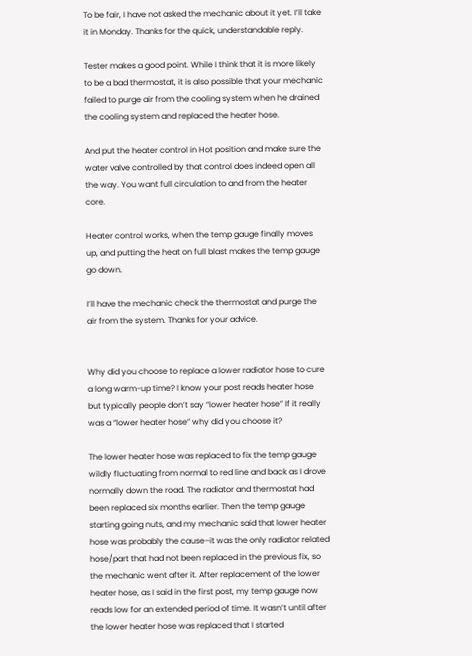To be fair, I have not asked the mechanic about it yet. I’ll take it in Monday. Thanks for the quick, understandable reply.

Tester makes a good point. While I think that it is more likely to be a bad thermostat, it is also possible that your mechanic failed to purge air from the cooling system when he drained the cooling system and replaced the heater hose.

And put the heater control in Hot position and make sure the water valve controlled by that control does indeed open all the way. You want full circulation to and from the heater core.

Heater control works, when the temp gauge finally moves up, and putting the heat on full blast makes the temp gauge go down.

I’ll have the mechanic check the thermostat and purge the air from the system. Thanks for your advice.


Why did you choose to replace a lower radiator hose to cure a long warm-up time? I know your post reads heater hose but typically people don’t say “lower heater hose” If it really was a “lower heater hose” why did you choose it?

The lower heater hose was replaced to fix the temp gauge wildly fluctuating from normal to red line and back as I drove normally down the road. The radiator and thermostat had been replaced six months earlier. Then the temp gauge starting going nuts, and my mechanic said that lower heater hose was probably the cause–it was the only radiator related hose/part that had not been replaced in the previous fix, so the mechanic went after it. After replacement of the lower heater hose, as I said in the first post, my temp gauge now reads low for an extended period of time. It wasn’t until after the lower heater hose was replaced that I started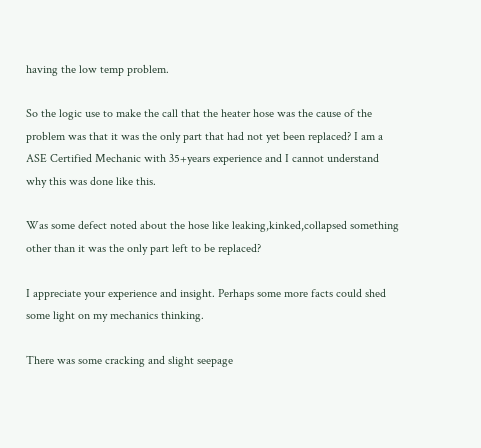having the low temp problem.

So the logic use to make the call that the heater hose was the cause of the problem was that it was the only part that had not yet been replaced? I am a ASE Certified Mechanic with 35+years experience and I cannot understand why this was done like this.

Was some defect noted about the hose like leaking,kinked,collapsed something other than it was the only part left to be replaced?

I appreciate your experience and insight. Perhaps some more facts could shed some light on my mechanics thinking.

There was some cracking and slight seepage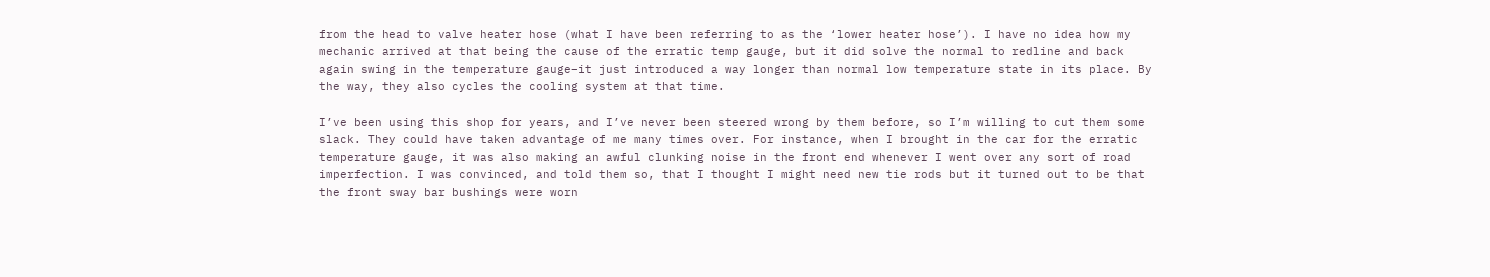from the head to valve heater hose (what I have been referring to as the ‘lower heater hose’). I have no idea how my mechanic arrived at that being the cause of the erratic temp gauge, but it did solve the normal to redline and back again swing in the temperature gauge–it just introduced a way longer than normal low temperature state in its place. By the way, they also cycles the cooling system at that time.

I’ve been using this shop for years, and I’ve never been steered wrong by them before, so I’m willing to cut them some slack. They could have taken advantage of me many times over. For instance, when I brought in the car for the erratic temperature gauge, it was also making an awful clunking noise in the front end whenever I went over any sort of road imperfection. I was convinced, and told them so, that I thought I might need new tie rods but it turned out to be that the front sway bar bushings were worn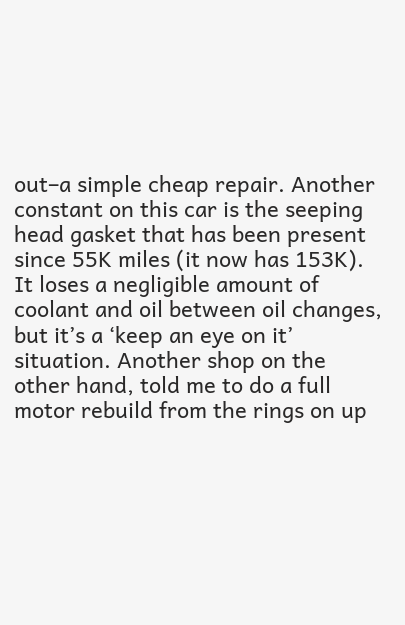out–a simple cheap repair. Another constant on this car is the seeping head gasket that has been present since 55K miles (it now has 153K). It loses a negligible amount of coolant and oil between oil changes, but it’s a ‘keep an eye on it’ situation. Another shop on the other hand, told me to do a full motor rebuild from the rings on up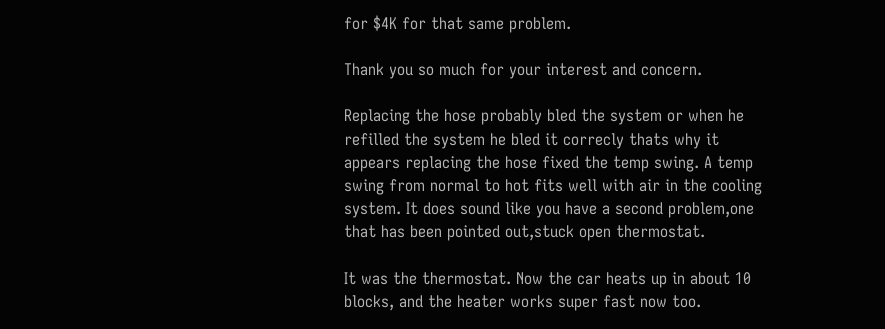for $4K for that same problem.

Thank you so much for your interest and concern.

Replacing the hose probably bled the system or when he refilled the system he bled it correcly thats why it appears replacing the hose fixed the temp swing. A temp swing from normal to hot fits well with air in the cooling system. It does sound like you have a second problem,one that has been pointed out,stuck open thermostat.

It was the thermostat. Now the car heats up in about 10 blocks, and the heater works super fast now too.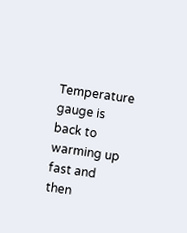Temperature gauge is back to warming up fast and then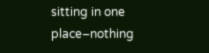sitting in one place–nothing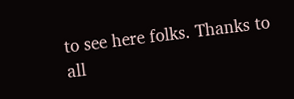to see here folks. Thanks to all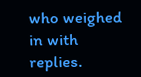who weighed in with replies.